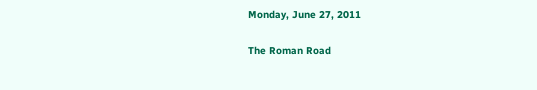Monday, June 27, 2011

The Roman Road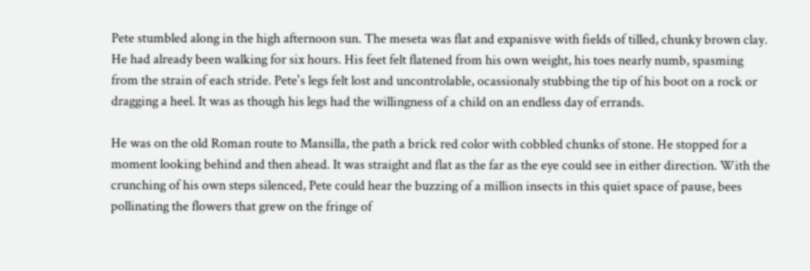Pete stumbled along in the high afternoon sun. The meseta was flat and expanisve with fields of tilled, chunky brown clay. He had already been walking for six hours. His feet felt flatened from his own weight, his toes nearly numb, spasming from the strain of each stride. Pete's legs felt lost and uncontrolable, ocassionaly stubbing the tip of his boot on a rock or dragging a heel. It was as though his legs had the willingness of a child on an endless day of errands.

He was on the old Roman route to Mansilla, the path a brick red color with cobbled chunks of stone. He stopped for a moment looking behind and then ahead. It was straight and flat as the far as the eye could see in either direction. With the crunching of his own steps silenced, Pete could hear the buzzing of a million insects in this quiet space of pause, bees pollinating the flowers that grew on the fringe of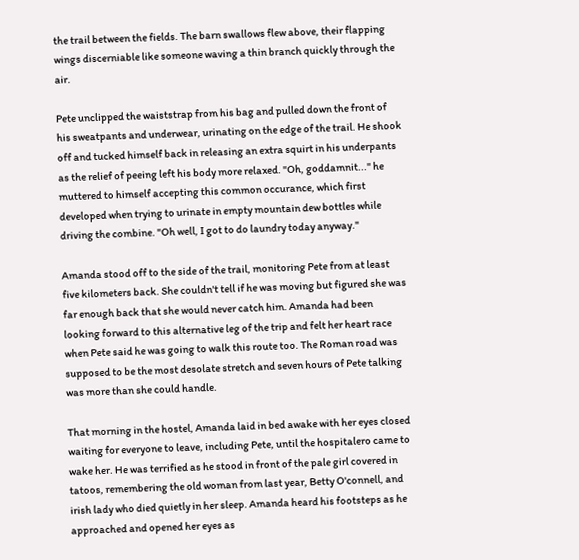the trail between the fields. The barn swallows flew above, their flapping wings discerniable like someone waving a thin branch quickly through the air.

Pete unclipped the waiststrap from his bag and pulled down the front of his sweatpants and underwear, urinating on the edge of the trail. He shook off and tucked himself back in releasing an extra squirt in his underpants as the relief of peeing left his body more relaxed. "Oh, goddamnit..." he muttered to himself accepting this common occurance, which first developed when trying to urinate in empty mountain dew bottles while driving the combine. "Oh well, I got to do laundry today anyway."

Amanda stood off to the side of the trail, monitoring Pete from at least five kilometers back. She couldn't tell if he was moving but figured she was far enough back that she would never catch him. Amanda had been looking forward to this alternative leg of the trip and felt her heart race when Pete said he was going to walk this route too. The Roman road was supposed to be the most desolate stretch and seven hours of Pete talking was more than she could handle.

That morning in the hostel, Amanda laid in bed awake with her eyes closed waiting for everyone to leave, including Pete, until the hospitalero came to wake her. He was terrified as he stood in front of the pale girl covered in tatoos, remembering the old woman from last year, Betty O'connell, and irish lady who died quietly in her sleep. Amanda heard his footsteps as he approached and opened her eyes as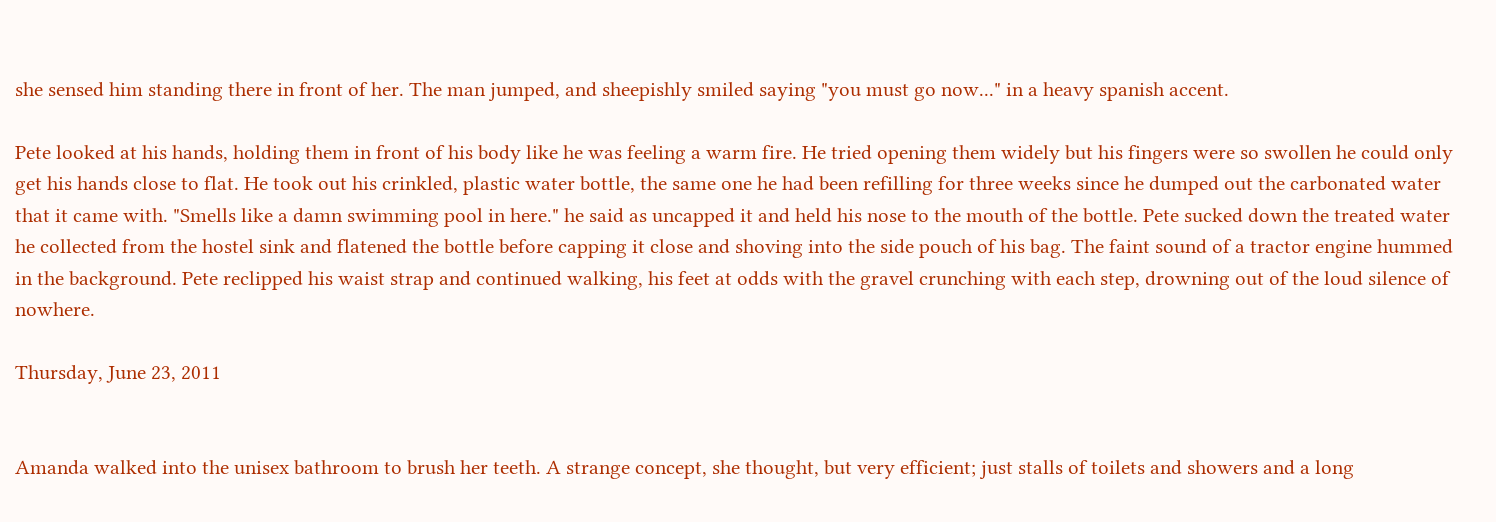she sensed him standing there in front of her. The man jumped, and sheepishly smiled saying "you must go now..." in a heavy spanish accent.

Pete looked at his hands, holding them in front of his body like he was feeling a warm fire. He tried opening them widely but his fingers were so swollen he could only get his hands close to flat. He took out his crinkled, plastic water bottle, the same one he had been refilling for three weeks since he dumped out the carbonated water that it came with. "Smells like a damn swimming pool in here." he said as uncapped it and held his nose to the mouth of the bottle. Pete sucked down the treated water he collected from the hostel sink and flatened the bottle before capping it close and shoving into the side pouch of his bag. The faint sound of a tractor engine hummed in the background. Pete reclipped his waist strap and continued walking, his feet at odds with the gravel crunching with each step, drowning out of the loud silence of nowhere.

Thursday, June 23, 2011


Amanda walked into the unisex bathroom to brush her teeth. A strange concept, she thought, but very efficient; just stalls of toilets and showers and a long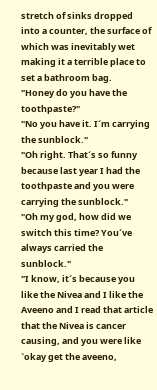stretch of sinks dropped into a counter, the surface of which was inevitably wet making it a terrible place to set a bathroom bag.
"Honey do you have the toothpaste?"
"No you have it. I´m carrying the sunblock."
"Oh right. That´s so funny because last year I had the toothpaste and you were carrying the sunblock."
"Oh my god, how did we switch this time? You´ve always carried the sunblock."
"I know, it´s because you like the Nivea and I like the Aveeno and I read that article that the Nivea is cancer causing, and you were like `okay get the aveeno,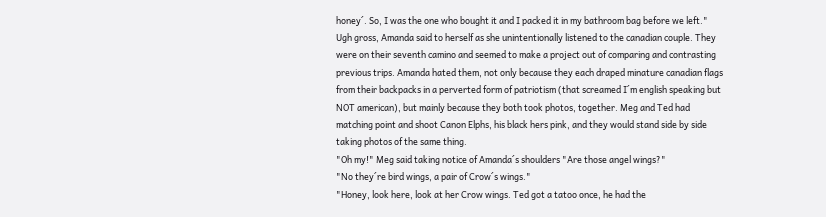honey´. So, I was the one who bought it and I packed it in my bathroom bag before we left."
Ugh gross, Amanda said to herself as she unintentionally listened to the canadian couple. They were on their seventh camino and seemed to make a project out of comparing and contrasting previous trips. Amanda hated them, not only because they each draped minature canadian flags from their backpacks in a perverted form of patriotism (that screamed I´m english speaking but NOT american), but mainly because they both took photos, together. Meg and Ted had matching point and shoot Canon Elphs, his black hers pink, and they would stand side by side taking photos of the same thing.
"Oh my!" Meg said taking notice of Amanda´s shoulders "Are those angel wings?"
"No they´re bird wings, a pair of Crow´s wings."
"Honey, look here, look at her Crow wings. Ted got a tatoo once, he had the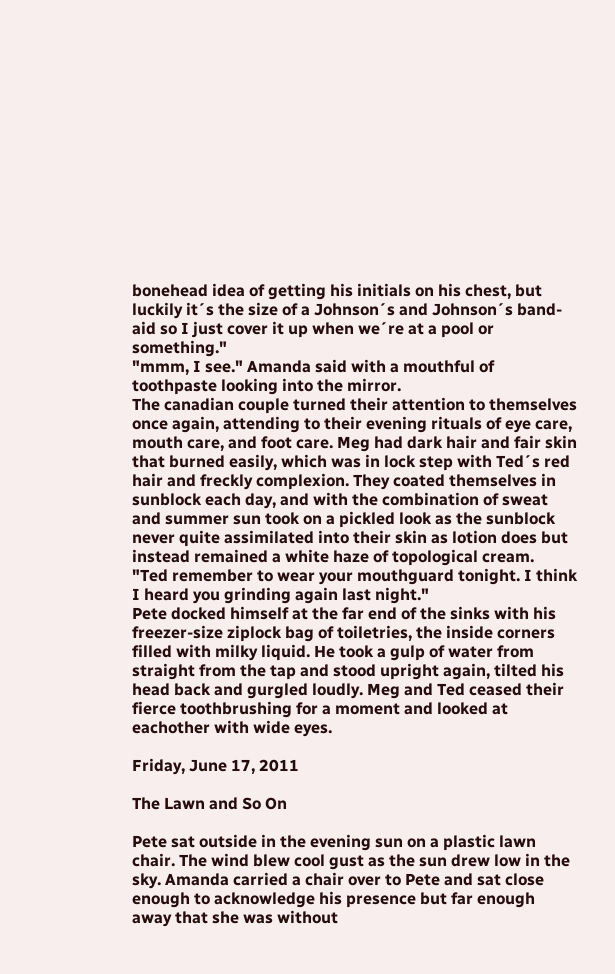bonehead idea of getting his initials on his chest, but luckily it´s the size of a Johnson´s and Johnson´s band-aid so I just cover it up when we´re at a pool or something."
"mmm, I see." Amanda said with a mouthful of toothpaste looking into the mirror.
The canadian couple turned their attention to themselves once again, attending to their evening rituals of eye care, mouth care, and foot care. Meg had dark hair and fair skin that burned easily, which was in lock step with Ted´s red hair and freckly complexion. They coated themselves in sunblock each day, and with the combination of sweat and summer sun took on a pickled look as the sunblock never quite assimilated into their skin as lotion does but instead remained a white haze of topological cream.
"Ted remember to wear your mouthguard tonight. I think I heard you grinding again last night."
Pete docked himself at the far end of the sinks with his freezer-size ziplock bag of toiletries, the inside corners filled with milky liquid. He took a gulp of water from straight from the tap and stood upright again, tilted his head back and gurgled loudly. Meg and Ted ceased their fierce toothbrushing for a moment and looked at eachother with wide eyes.

Friday, June 17, 2011

The Lawn and So On

Pete sat outside in the evening sun on a plastic lawn chair. The wind blew cool gust as the sun drew low in the sky. Amanda carried a chair over to Pete and sat close enough to acknowledge his presence but far enough away that she was without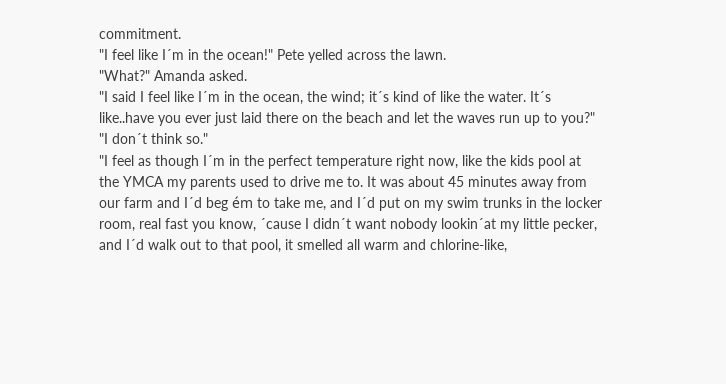commitment.
"I feel like I´m in the ocean!" Pete yelled across the lawn.
"What?" Amanda asked.
"I said I feel like I´m in the ocean, the wind; it´s kind of like the water. It´s like..have you ever just laid there on the beach and let the waves run up to you?"
"I don´t think so."
"I feel as though I´m in the perfect temperature right now, like the kids pool at the YMCA my parents used to drive me to. It was about 45 minutes away from our farm and I´d beg ém to take me, and I´d put on my swim trunks in the locker room, real fast you know, ´cause I didn´t want nobody lookin´at my little pecker, and I´d walk out to that pool, it smelled all warm and chlorine-like,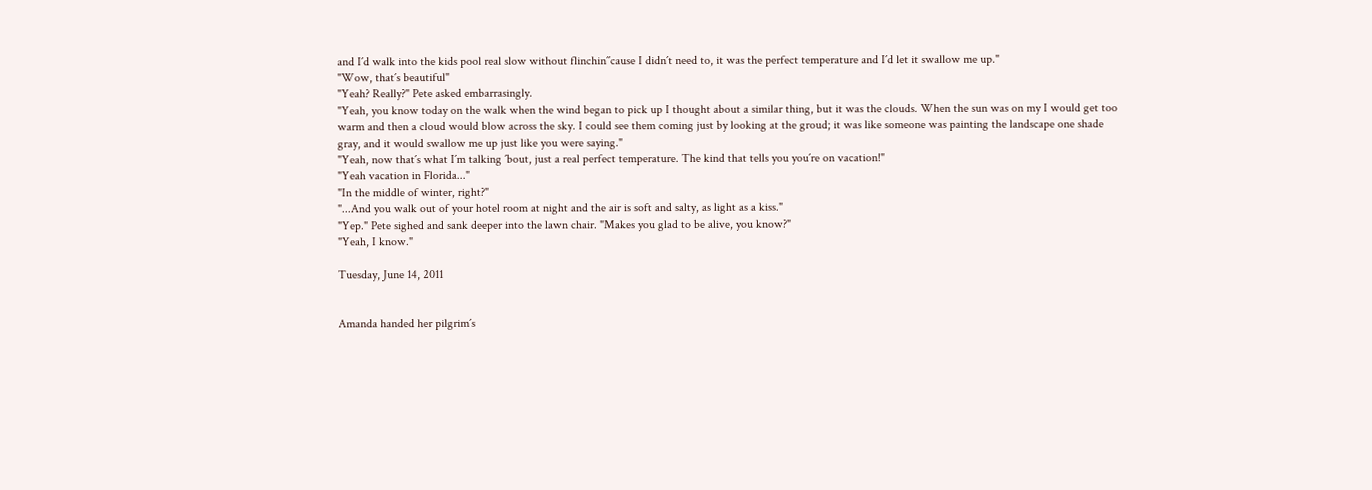and I´d walk into the kids pool real slow without flinchin´´cause I didn´t need to, it was the perfect temperature and I´d let it swallow me up."
"Wow, that´s beautiful"
"Yeah? Really?" Pete asked embarrasingly.
"Yeah, you know today on the walk when the wind began to pick up I thought about a similar thing, but it was the clouds. When the sun was on my I would get too warm and then a cloud would blow across the sky. I could see them coming just by looking at the groud; it was like someone was painting the landscape one shade gray, and it would swallow me up just like you were saying."
"Yeah, now that´s what I´m talking ´bout, just a real perfect temperature. The kind that tells you you´re on vacation!"
"Yeah vacation in Florida..."
"In the middle of winter, right?"
"...And you walk out of your hotel room at night and the air is soft and salty, as light as a kiss."
"Yep." Pete sighed and sank deeper into the lawn chair. "Makes you glad to be alive, you know?"
"Yeah, I know."

Tuesday, June 14, 2011


Amanda handed her pilgrim´s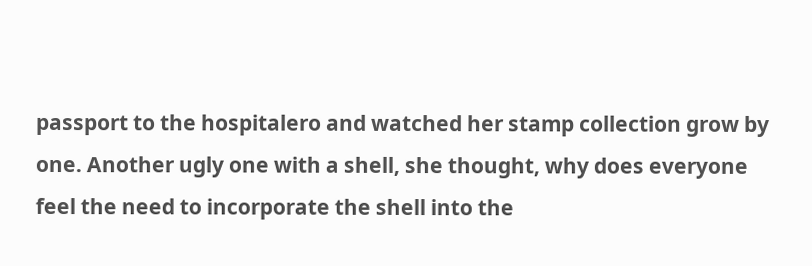passport to the hospitalero and watched her stamp collection grow by one. Another ugly one with a shell, she thought, why does everyone feel the need to incorporate the shell into the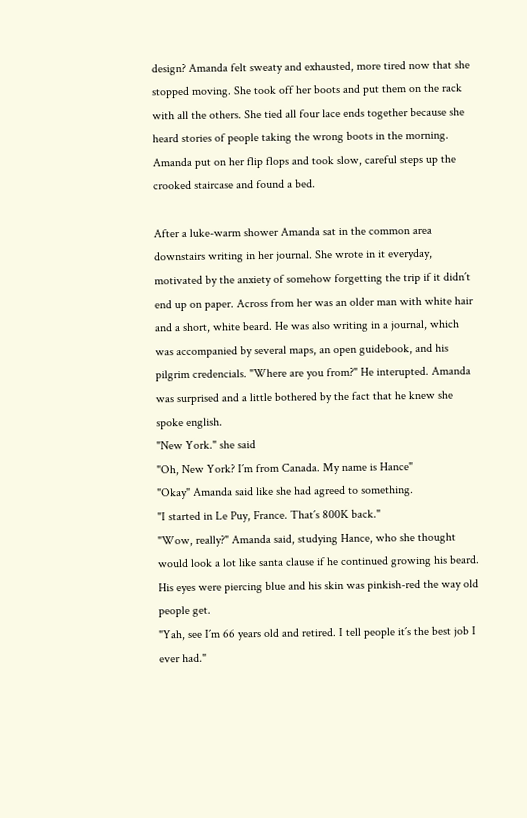design? Amanda felt sweaty and exhausted, more tired now that she stopped moving. She took off her boots and put them on the rack with all the others. She tied all four lace ends together because she heard stories of people taking the wrong boots in the morning. Amanda put on her flip flops and took slow, careful steps up the crooked staircase and found a bed.

After a luke-warm shower Amanda sat in the common area downstairs writing in her journal. She wrote in it everyday, motivated by the anxiety of somehow forgetting the trip if it didn´t end up on paper. Across from her was an older man with white hair and a short, white beard. He was also writing in a journal, which was accompanied by several maps, an open guidebook, and his pilgrim credencials. "Where are you from?" He interupted. Amanda was surprised and a little bothered by the fact that he knew she spoke english.
"New York." she said
"Oh, New York? I´m from Canada. My name is Hance"
"Okay" Amanda said like she had agreed to something.
"I started in Le Puy, France. That´s 800K back."
"Wow, really?" Amanda said, studying Hance, who she thought would look a lot like santa clause if he continued growing his beard. His eyes were piercing blue and his skin was pinkish-red the way old people get.
"Yah, see I´m 66 years old and retired. I tell people it´s the best job I ever had."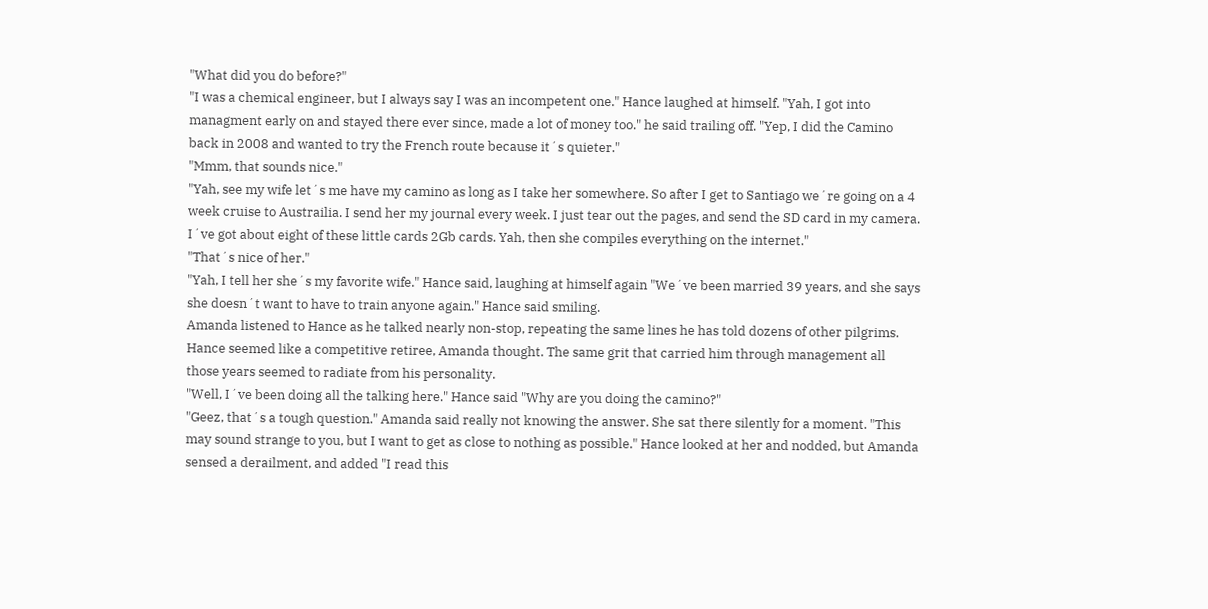"What did you do before?"
"I was a chemical engineer, but I always say I was an incompetent one." Hance laughed at himself. "Yah, I got into managment early on and stayed there ever since, made a lot of money too." he said trailing off. "Yep, I did the Camino back in 2008 and wanted to try the French route because it´s quieter."
"Mmm, that sounds nice."
"Yah, see my wife let´s me have my camino as long as I take her somewhere. So after I get to Santiago we´re going on a 4 week cruise to Austrailia. I send her my journal every week. I just tear out the pages, and send the SD card in my camera. I´ve got about eight of these little cards 2Gb cards. Yah, then she compiles everything on the internet."
"That´s nice of her."
"Yah, I tell her she´s my favorite wife." Hance said, laughing at himself again "We´ve been married 39 years, and she says she doesn´t want to have to train anyone again." Hance said smiling.
Amanda listened to Hance as he talked nearly non-stop, repeating the same lines he has told dozens of other pilgrims. Hance seemed like a competitive retiree, Amanda thought. The same grit that carried him through management all those years seemed to radiate from his personality.
"Well, I´ve been doing all the talking here." Hance said "Why are you doing the camino?"
"Geez, that´s a tough question." Amanda said really not knowing the answer. She sat there silently for a moment. "This may sound strange to you, but I want to get as close to nothing as possible." Hance looked at her and nodded, but Amanda sensed a derailment, and added "I read this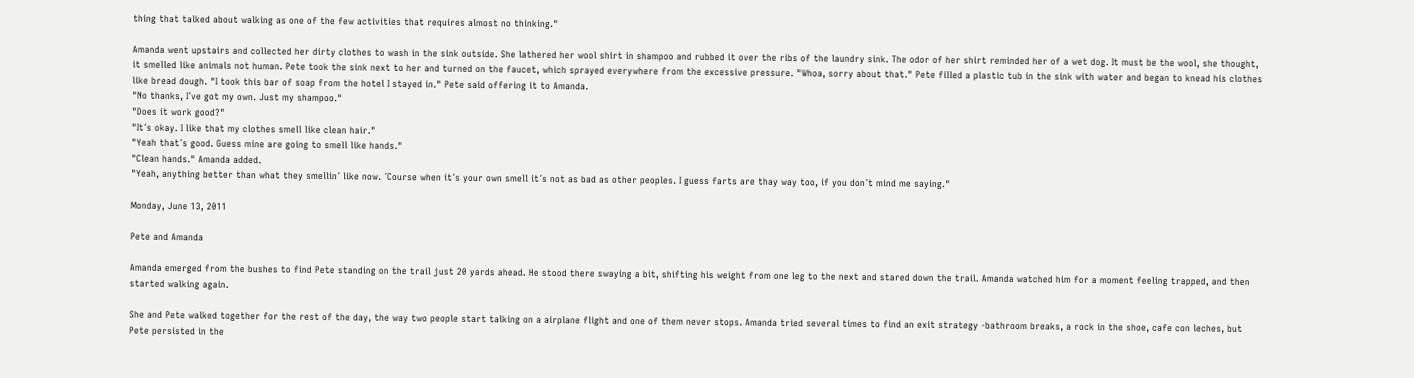thing that talked about walking as one of the few activities that requires almost no thinking."

Amanda went upstairs and collected her dirty clothes to wash in the sink outside. She lathered her wool shirt in shampoo and rubbed it over the ribs of the laundry sink. The odor of her shirt reminded her of a wet dog. It must be the wool, she thought, it smelled like animals not human. Pete took the sink next to her and turned on the faucet, which sprayed everywhere from the excessive pressure. "Whoa, sorry about that." Pete filled a plastic tub in the sink with water and began to knead his clothes like bread dough. "I took this bar of soap from the hotel I stayed in." Pete said offering it to Amanda.
"No thanks, I´ve got my own. Just my shampoo."
"Does it work good?"
"It´s okay. I like that my clothes smell like clean hair."
"Yeah that´s good. Guess mine are going to smell like hands."
"Clean hands." Amanda added.
"Yeah, anything better than what they smellin´ like now. ´Course when it´s your own smell it´s not as bad as other peoples. I guess farts are thay way too, if you don´t mind me saying."

Monday, June 13, 2011

Pete and Amanda

Amanda emerged from the bushes to find Pete standing on the trail just 20 yards ahead. He stood there swaying a bit, shifting his weight from one leg to the next and stared down the trail. Amanda watched him for a moment feeling trapped, and then started walking again.

She and Pete walked together for the rest of the day, the way two people start talking on a airplane flight and one of them never stops. Amanda tried several times to find an exit strategy -bathroom breaks, a rock in the shoe, cafe con leches, but Pete persisted in the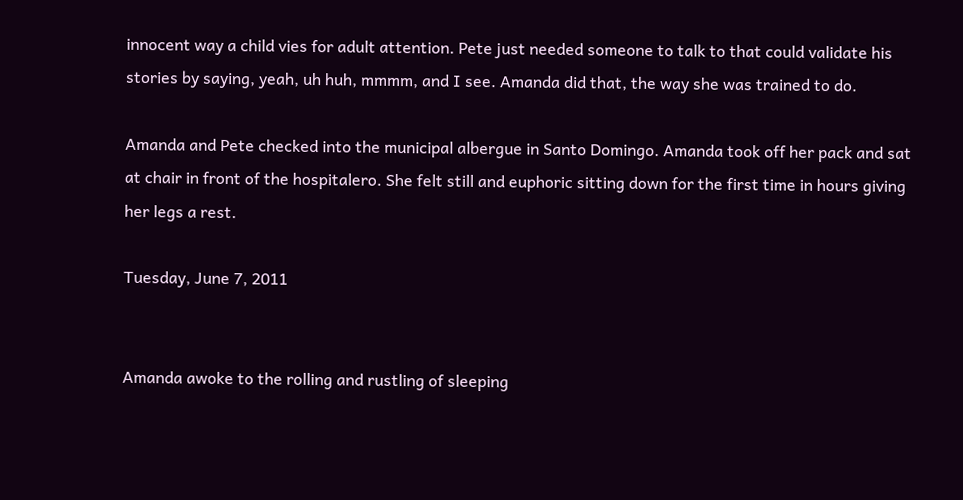innocent way a child vies for adult attention. Pete just needed someone to talk to that could validate his stories by saying, yeah, uh huh, mmmm, and I see. Amanda did that, the way she was trained to do.

Amanda and Pete checked into the municipal albergue in Santo Domingo. Amanda took off her pack and sat at chair in front of the hospitalero. She felt still and euphoric sitting down for the first time in hours giving her legs a rest.

Tuesday, June 7, 2011


Amanda awoke to the rolling and rustling of sleeping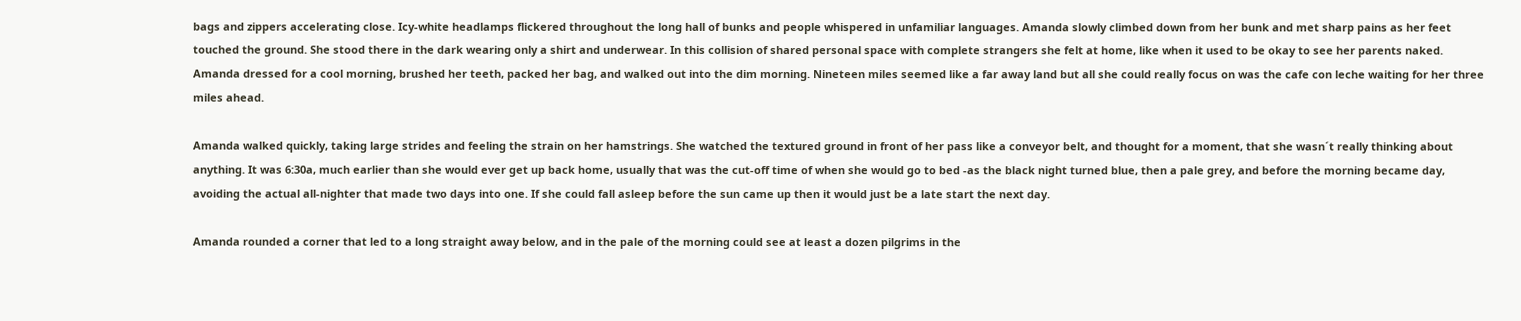bags and zippers accelerating close. Icy-white headlamps flickered throughout the long hall of bunks and people whispered in unfamiliar languages. Amanda slowly climbed down from her bunk and met sharp pains as her feet touched the ground. She stood there in the dark wearing only a shirt and underwear. In this collision of shared personal space with complete strangers she felt at home, like when it used to be okay to see her parents naked. Amanda dressed for a cool morning, brushed her teeth, packed her bag, and walked out into the dim morning. Nineteen miles seemed like a far away land but all she could really focus on was the cafe con leche waiting for her three miles ahead.

Amanda walked quickly, taking large strides and feeling the strain on her hamstrings. She watched the textured ground in front of her pass like a conveyor belt, and thought for a moment, that she wasn´t really thinking about anything. It was 6:30a, much earlier than she would ever get up back home, usually that was the cut-off time of when she would go to bed -as the black night turned blue, then a pale grey, and before the morning became day, avoiding the actual all-nighter that made two days into one. If she could fall asleep before the sun came up then it would just be a late start the next day.

Amanda rounded a corner that led to a long straight away below, and in the pale of the morning could see at least a dozen pilgrims in the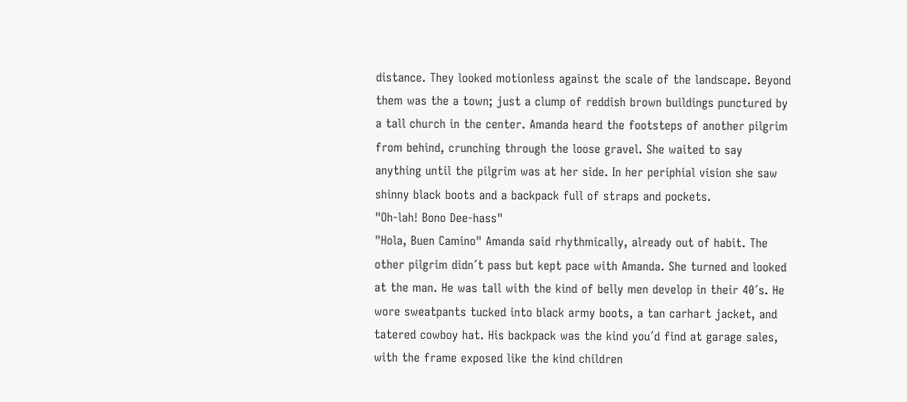distance. They looked motionless against the scale of the landscape. Beyond them was the a town; just a clump of reddish brown buildings punctured by a tall church in the center. Amanda heard the footsteps of another pilgrim from behind, crunching through the loose gravel. She waited to say anything until the pilgrim was at her side. In her periphial vision she saw shinny black boots and a backpack full of straps and pockets.
"Oh-lah! Bono Dee-hass"
"Hola, Buen Camino" Amanda said rhythmically, already out of habit. The other pilgrim didn´t pass but kept pace with Amanda. She turned and looked at the man. He was tall with the kind of belly men develop in their 40´s. He wore sweatpants tucked into black army boots, a tan carhart jacket, and tatered cowboy hat. His backpack was the kind you´d find at garage sales, with the frame exposed like the kind children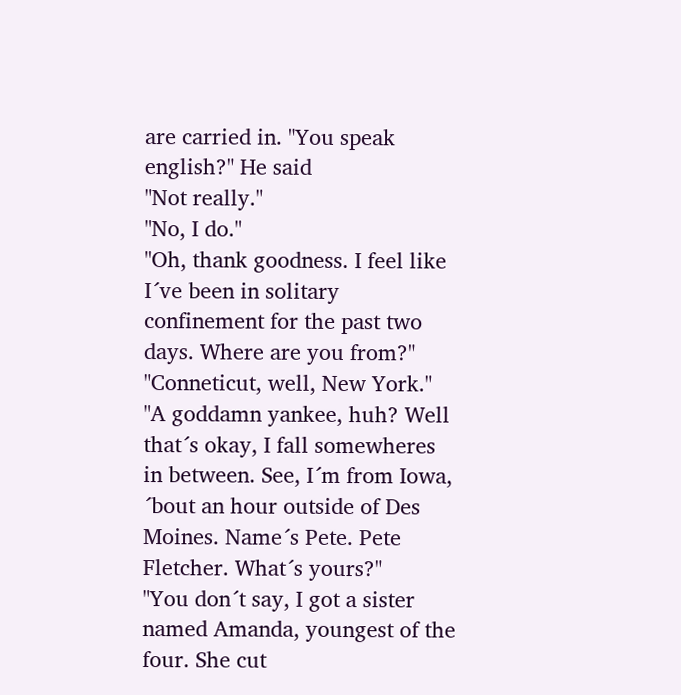are carried in. "You speak english?" He said
"Not really."
"No, I do."
"Oh, thank goodness. I feel like I´ve been in solitary confinement for the past two days. Where are you from?"
"Conneticut, well, New York."
"A goddamn yankee, huh? Well that´s okay, I fall somewheres in between. See, I´m from Iowa, ´bout an hour outside of Des Moines. Name´s Pete. Pete Fletcher. What´s yours?"
"You don´t say, I got a sister named Amanda, youngest of the four. She cut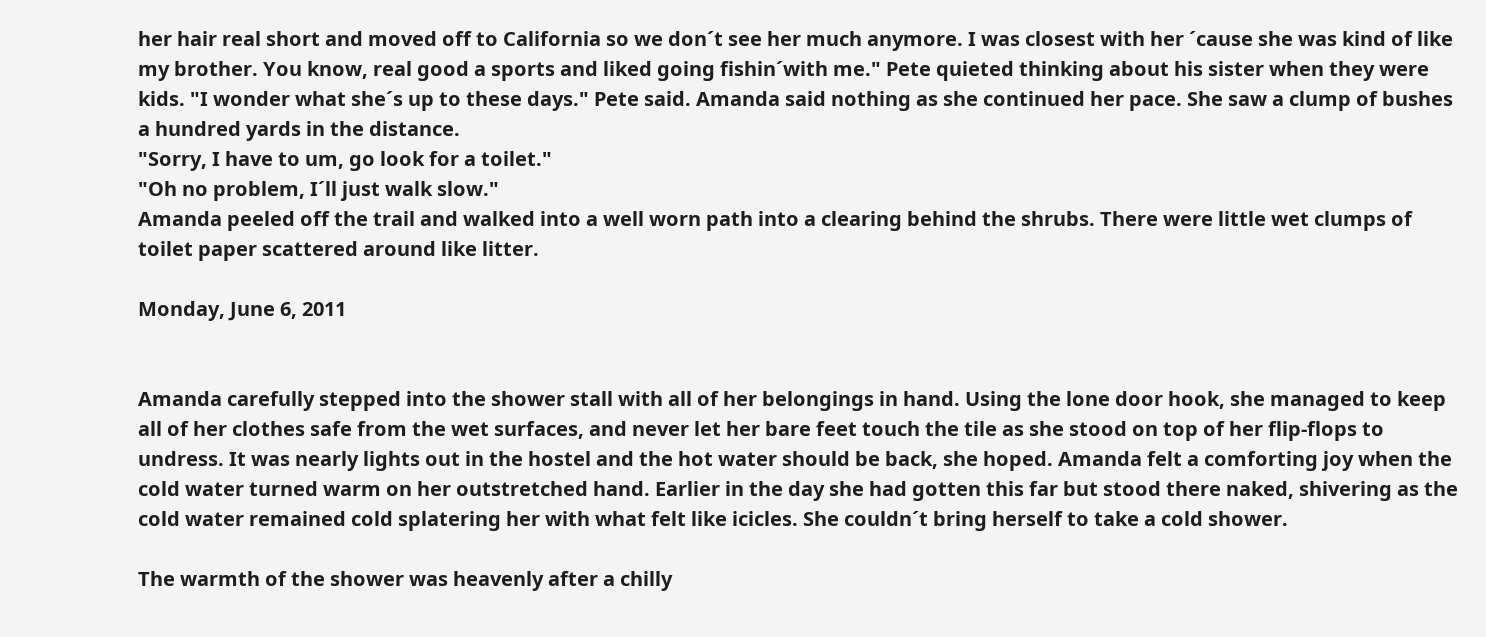her hair real short and moved off to California so we don´t see her much anymore. I was closest with her ´cause she was kind of like my brother. You know, real good a sports and liked going fishin´with me." Pete quieted thinking about his sister when they were kids. "I wonder what she´s up to these days." Pete said. Amanda said nothing as she continued her pace. She saw a clump of bushes a hundred yards in the distance.
"Sorry, I have to um, go look for a toilet."
"Oh no problem, I´ll just walk slow."
Amanda peeled off the trail and walked into a well worn path into a clearing behind the shrubs. There were little wet clumps of toilet paper scattered around like litter.

Monday, June 6, 2011


Amanda carefully stepped into the shower stall with all of her belongings in hand. Using the lone door hook, she managed to keep all of her clothes safe from the wet surfaces, and never let her bare feet touch the tile as she stood on top of her flip-flops to undress. It was nearly lights out in the hostel and the hot water should be back, she hoped. Amanda felt a comforting joy when the cold water turned warm on her outstretched hand. Earlier in the day she had gotten this far but stood there naked, shivering as the cold water remained cold splatering her with what felt like icicles. She couldn´t bring herself to take a cold shower.

The warmth of the shower was heavenly after a chilly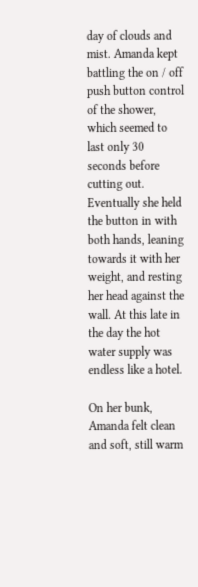day of clouds and mist. Amanda kept battling the on / off push button control of the shower, which seemed to last only 30 seconds before cutting out. Eventually she held the button in with both hands, leaning towards it with her weight, and resting her head against the wall. At this late in the day the hot water supply was endless like a hotel.

On her bunk, Amanda felt clean and soft, still warm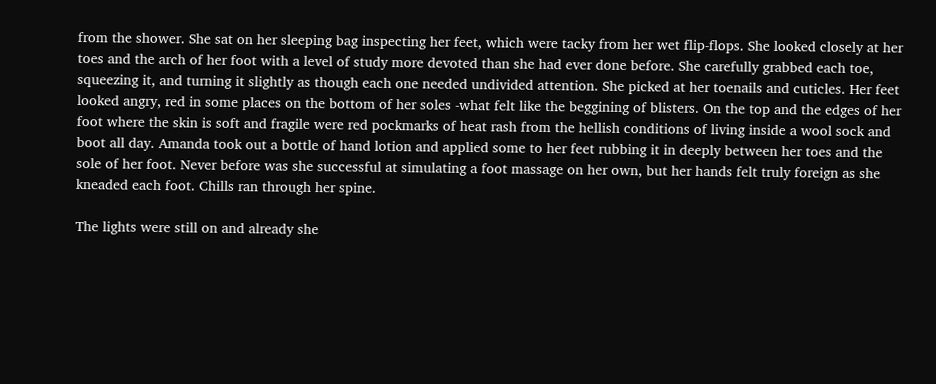from the shower. She sat on her sleeping bag inspecting her feet, which were tacky from her wet flip-flops. She looked closely at her toes and the arch of her foot with a level of study more devoted than she had ever done before. She carefully grabbed each toe, squeezing it, and turning it slightly as though each one needed undivided attention. She picked at her toenails and cuticles. Her feet looked angry, red in some places on the bottom of her soles -what felt like the beggining of blisters. On the top and the edges of her foot where the skin is soft and fragile were red pockmarks of heat rash from the hellish conditions of living inside a wool sock and boot all day. Amanda took out a bottle of hand lotion and applied some to her feet rubbing it in deeply between her toes and the sole of her foot. Never before was she successful at simulating a foot massage on her own, but her hands felt truly foreign as she kneaded each foot. Chills ran through her spine.

The lights were still on and already she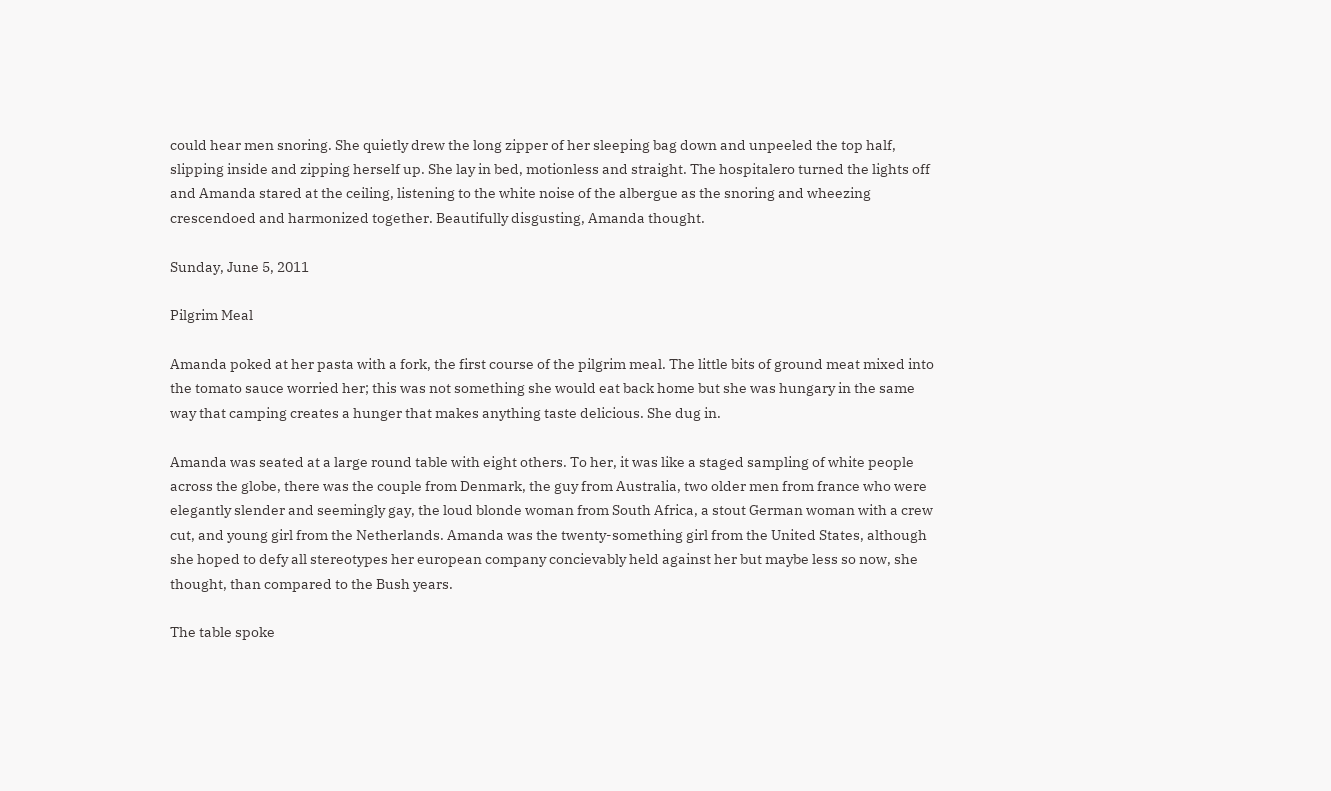could hear men snoring. She quietly drew the long zipper of her sleeping bag down and unpeeled the top half, slipping inside and zipping herself up. She lay in bed, motionless and straight. The hospitalero turned the lights off and Amanda stared at the ceiling, listening to the white noise of the albergue as the snoring and wheezing crescendoed and harmonized together. Beautifully disgusting, Amanda thought.

Sunday, June 5, 2011

Pilgrim Meal

Amanda poked at her pasta with a fork, the first course of the pilgrim meal. The little bits of ground meat mixed into the tomato sauce worried her; this was not something she would eat back home but she was hungary in the same way that camping creates a hunger that makes anything taste delicious. She dug in.

Amanda was seated at a large round table with eight others. To her, it was like a staged sampling of white people across the globe, there was the couple from Denmark, the guy from Australia, two older men from france who were elegantly slender and seemingly gay, the loud blonde woman from South Africa, a stout German woman with a crew cut, and young girl from the Netherlands. Amanda was the twenty-something girl from the United States, although she hoped to defy all stereotypes her european company concievably held against her but maybe less so now, she thought, than compared to the Bush years.

The table spoke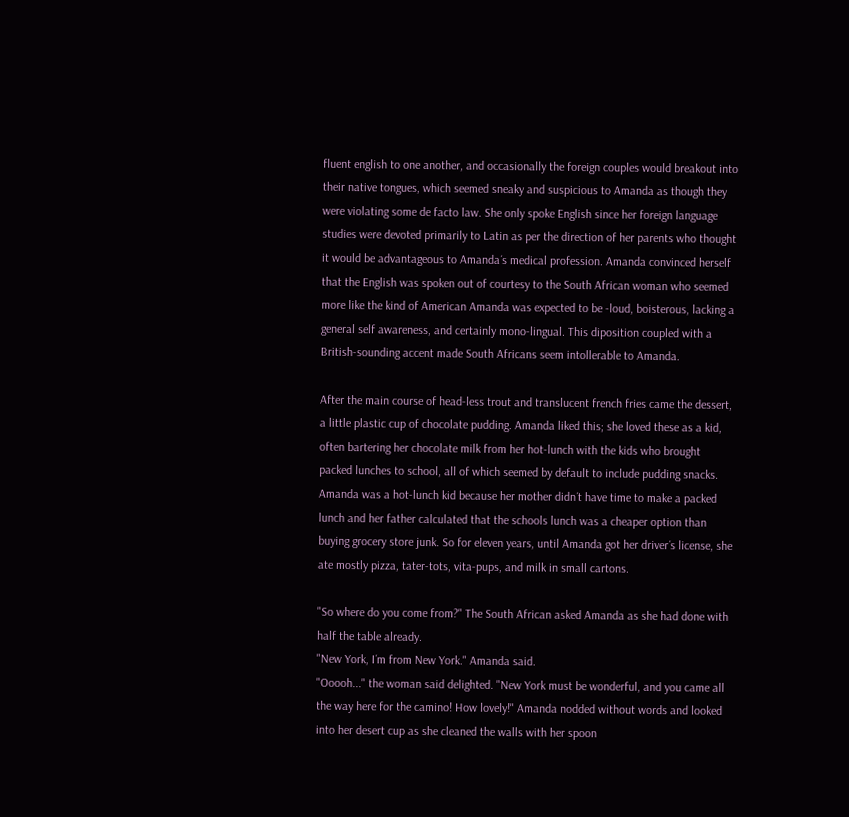fluent english to one another, and occasionally the foreign couples would breakout into their native tongues, which seemed sneaky and suspicious to Amanda as though they were violating some de facto law. She only spoke English since her foreign language studies were devoted primarily to Latin as per the direction of her parents who thought it would be advantageous to Amanda´s medical profession. Amanda convinced herself that the English was spoken out of courtesy to the South African woman who seemed more like the kind of American Amanda was expected to be -loud, boisterous, lacking a general self awareness, and certainly mono-lingual. This diposition coupled with a British-sounding accent made South Africans seem intollerable to Amanda.

After the main course of head-less trout and translucent french fries came the dessert, a little plastic cup of chocolate pudding. Amanda liked this; she loved these as a kid, often bartering her chocolate milk from her hot-lunch with the kids who brought packed lunches to school, all of which seemed by default to include pudding snacks. Amanda was a hot-lunch kid because her mother didn´t have time to make a packed lunch and her father calculated that the schools lunch was a cheaper option than buying grocery store junk. So for eleven years, until Amanda got her driver´s license, she ate mostly pizza, tater-tots, vita-pups, and milk in small cartons.

"So where do you come from?" The South African asked Amanda as she had done with half the table already.
"New York, I´m from New York." Amanda said.
"Ooooh..." the woman said delighted. "New York must be wonderful, and you came all the way here for the camino! How lovely!" Amanda nodded without words and looked into her desert cup as she cleaned the walls with her spoon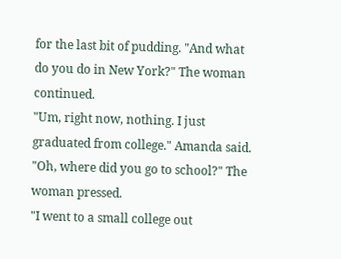for the last bit of pudding. "And what do you do in New York?" The woman continued.
"Um, right now, nothing. I just graduated from college." Amanda said.
"Oh, where did you go to school?" The woman pressed.
"I went to a small college out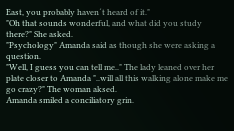East, you probably haven´t heard of it."
"Oh that sounds wonderful, and what did you study there?" She asked.
"Psychology" Amanda said as though she were asking a question.
"Well, I guess you can tell me.." The lady leaned over her plate closer to Amanda "..will all this walking alone make me go crazy?" The woman aksed.
Amanda smiled a conciliatory grin.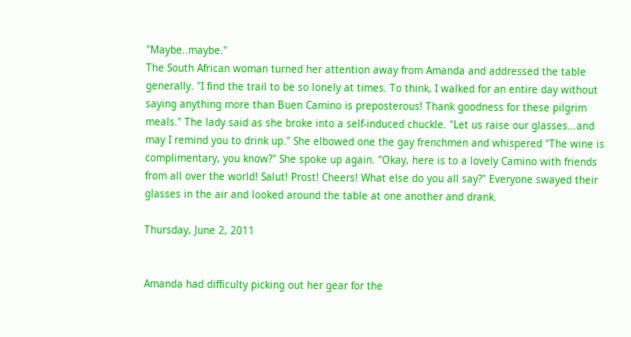"Maybe..maybe."
The South African woman turned her attention away from Amanda and addressed the table generally. "I find the trail to be so lonely at times. To think, I walked for an entire day without saying anything more than Buen Camino is preposterous! Thank goodness for these pilgrim meals." The lady said as she broke into a self-induced chuckle. "Let us raise our glasses...and may I remind you to drink up." She elbowed one the gay frenchmen and whispered "The wine is complimentary, you know?" She spoke up again. "Okay, here is to a lovely Camino with friends from all over the world! Salut! Prost! Cheers! What else do you all say?" Everyone swayed their glasses in the air and looked around the table at one another and drank.

Thursday, June 2, 2011


Amanda had difficulty picking out her gear for the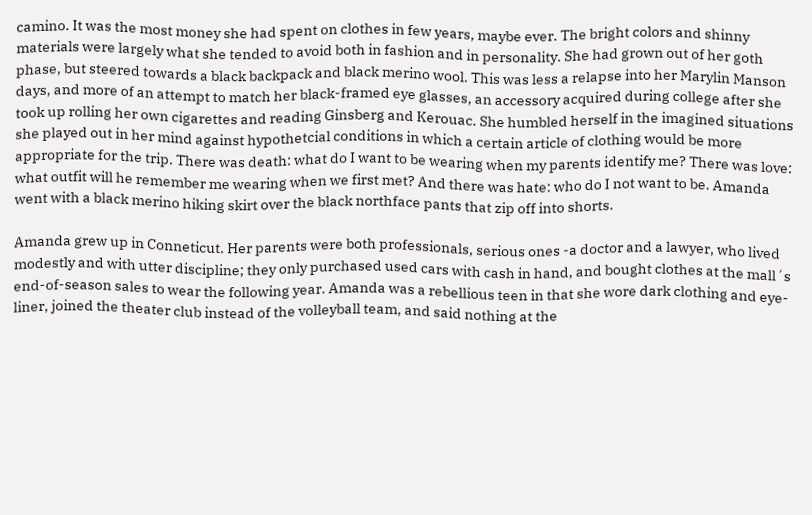camino. It was the most money she had spent on clothes in few years, maybe ever. The bright colors and shinny materials were largely what she tended to avoid both in fashion and in personality. She had grown out of her goth phase, but steered towards a black backpack and black merino wool. This was less a relapse into her Marylin Manson days, and more of an attempt to match her black-framed eye glasses, an accessory acquired during college after she took up rolling her own cigarettes and reading Ginsberg and Kerouac. She humbled herself in the imagined situations she played out in her mind against hypothetcial conditions in which a certain article of clothing would be more appropriate for the trip. There was death: what do I want to be wearing when my parents identify me? There was love: what outfit will he remember me wearing when we first met? And there was hate: who do I not want to be. Amanda went with a black merino hiking skirt over the black northface pants that zip off into shorts.

Amanda grew up in Conneticut. Her parents were both professionals, serious ones -a doctor and a lawyer, who lived modestly and with utter discipline; they only purchased used cars with cash in hand, and bought clothes at the mall´s end-of-season sales to wear the following year. Amanda was a rebellious teen in that she wore dark clothing and eye-liner, joined the theater club instead of the volleyball team, and said nothing at the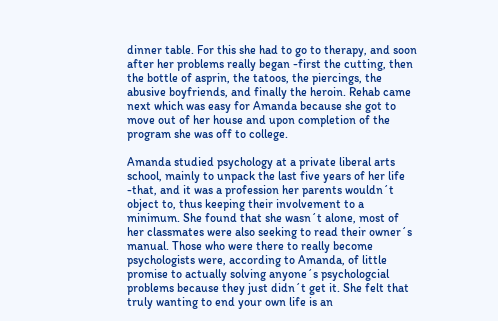dinner table. For this she had to go to therapy, and soon after her problems really began -first the cutting, then the bottle of asprin, the tatoos, the piercings, the abusive boyfriends, and finally the heroin. Rehab came next which was easy for Amanda because she got to move out of her house and upon completion of the program she was off to college.

Amanda studied psychology at a private liberal arts school, mainly to unpack the last five years of her life -that, and it was a profession her parents wouldn´t object to, thus keeping their involvement to a minimum. She found that she wasn´t alone, most of her classmates were also seeking to read their owner´s manual. Those who were there to really become psychologists were, according to Amanda, of little promise to actually solving anyone´s psychologcial problems because they just didn´t get it. She felt that truly wanting to end your own life is an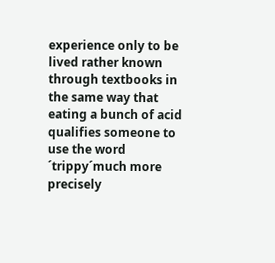experience only to be lived rather known through textbooks in the same way that eating a bunch of acid qualifies someone to use the word ´trippy´much more precisely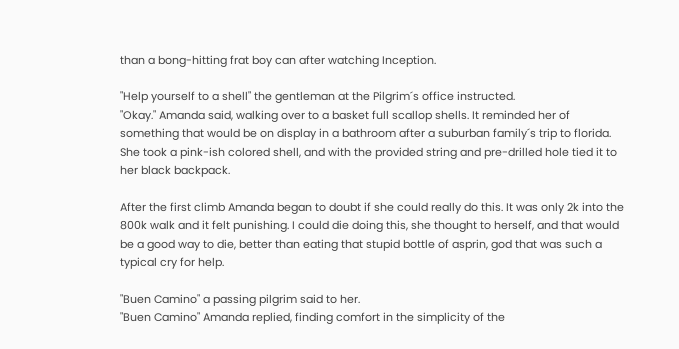than a bong-hitting frat boy can after watching Inception.

"Help yourself to a shell" the gentleman at the Pilgrim´s office instructed.
"Okay." Amanda said, walking over to a basket full scallop shells. It reminded her of something that would be on display in a bathroom after a suburban family´s trip to florida. She took a pink-ish colored shell, and with the provided string and pre-drilled hole tied it to her black backpack.

After the first climb Amanda began to doubt if she could really do this. It was only 2k into the 800k walk and it felt punishing. I could die doing this, she thought to herself, and that would be a good way to die, better than eating that stupid bottle of asprin, god that was such a typical cry for help.

"Buen Camino" a passing pilgrim said to her.
"Buen Camino" Amanda replied, finding comfort in the simplicity of the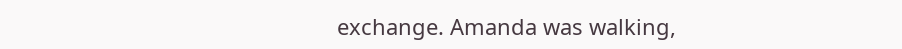exchange. Amanda was walking,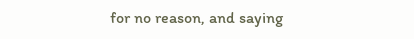for no reason, and saying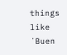things like ´Buen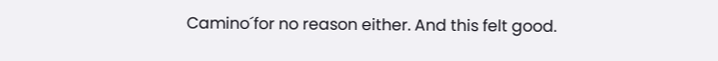Camino´for no reason either. And this felt good.